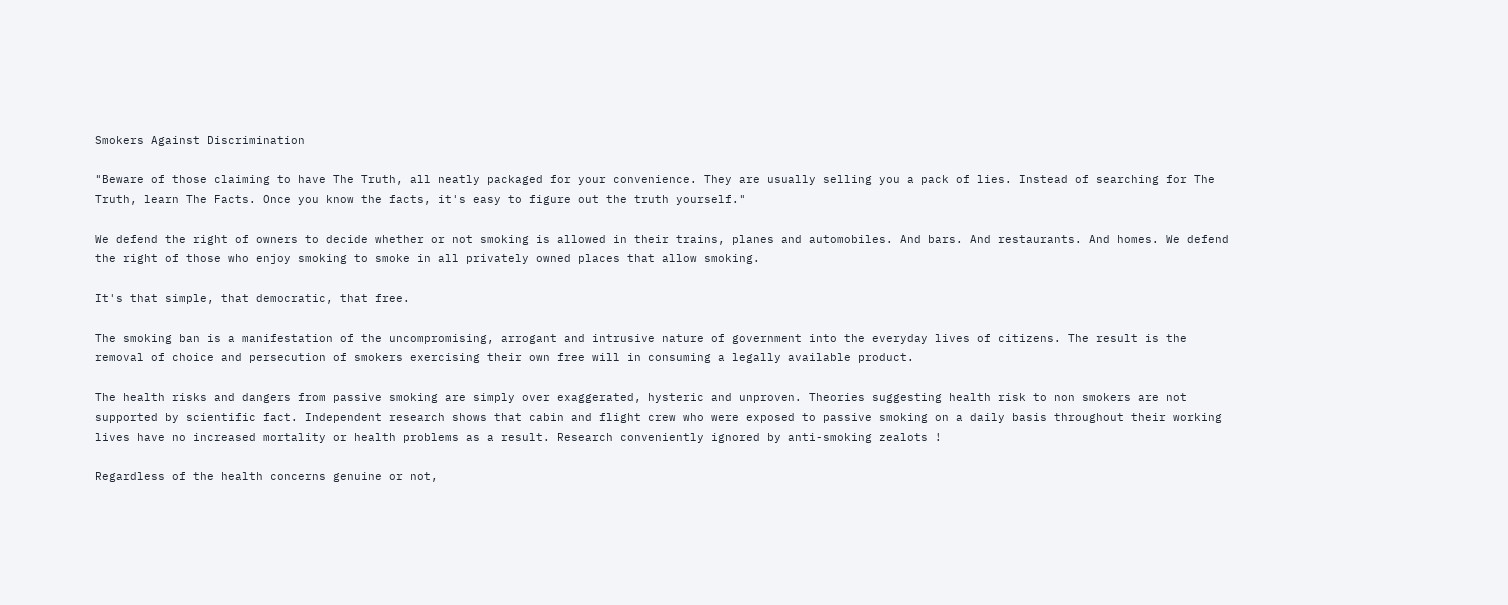Smokers Against Discrimination

"Beware of those claiming to have The Truth, all neatly packaged for your convenience. They are usually selling you a pack of lies. Instead of searching for The Truth, learn The Facts. Once you know the facts, it's easy to figure out the truth yourself."

We defend the right of owners to decide whether or not smoking is allowed in their trains, planes and automobiles. And bars. And restaurants. And homes. We defend the right of those who enjoy smoking to smoke in all privately owned places that allow smoking.

It's that simple, that democratic, that free.

The smoking ban is a manifestation of the uncompromising, arrogant and intrusive nature of government into the everyday lives of citizens. The result is the removal of choice and persecution of smokers exercising their own free will in consuming a legally available product.

The health risks and dangers from passive smoking are simply over exaggerated, hysteric and unproven. Theories suggesting health risk to non smokers are not supported by scientific fact. Independent research shows that cabin and flight crew who were exposed to passive smoking on a daily basis throughout their working lives have no increased mortality or health problems as a result. Research conveniently ignored by anti-smoking zealots !

Regardless of the health concerns genuine or not,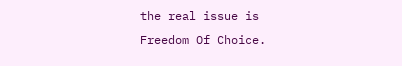the real issue is Freedom Of Choice.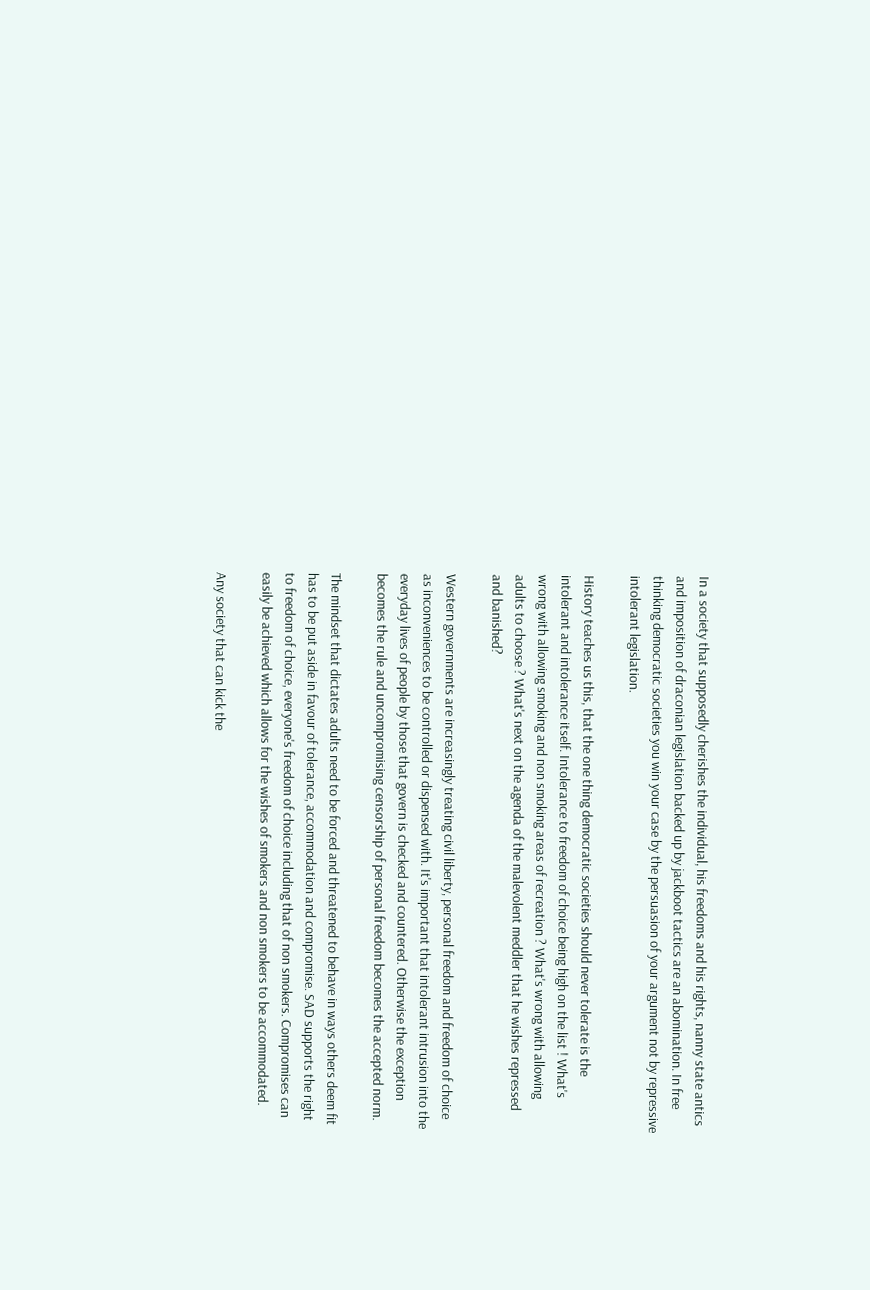In a society that supposedly cherishes the individual, his freedoms and his rights, nanny state antics and imposition of draconian legislation backed up by jackboot tactics are an abomination. In free thinking democratic societies you win your case by the persuasion of your argument not by repressive intolerant legislation.

History teaches us this, that the one thing democratic societies should never tolerate is the intolerant and intolerance itself. Intolerance to freedom of choice being high on the list ! What's wrong with allowing smoking and non smoking areas of recreation ? What's wrong with allowing adults to choose ? What's next on the agenda of the malevolent meddler that he wishes repressed and banished?

Western governments are increasingly treating civil liberty, personal freedom and freedom of choice as inconveniences to be controlled or dispensed with. It's important that intolerant intrusion into the everyday lives of people by those that govern is checked and countered. Otherwise the exception becomes the rule and uncompromising censorship of personal freedom becomes the accepted norm.

The mindset that dictates adults need to be forced and threatened to behave in ways others deem fit has to be put aside in favour of tolerance, accommodation and compromise. SAD supports the right to freedom of choice, everyone's freedom of choice including that of non smokers. Compromises can easily be achieved which allows for the wishes of smokers and non smokers to be accommodated.

Any society that can kick the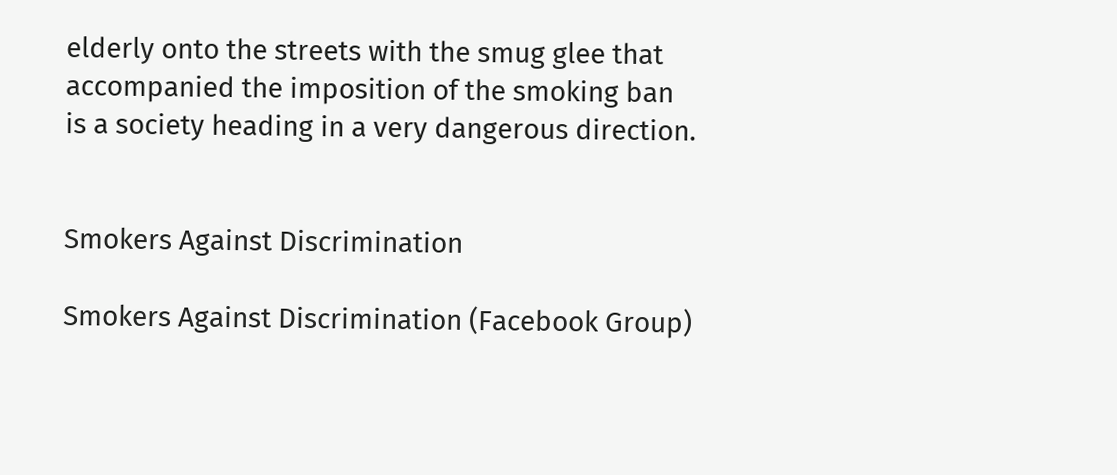elderly onto the streets with the smug glee that accompanied the imposition of the smoking ban is a society heading in a very dangerous direction.


Smokers Against Discrimination

Smokers Against Discrimination (Facebook Group)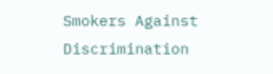Smokers Against Discrimination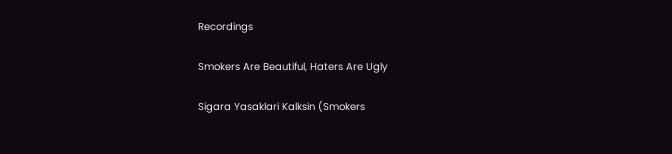Recordings

Smokers Are Beautiful, Haters Are Ugly

Sigara Yasaklari Kalksin (Smokers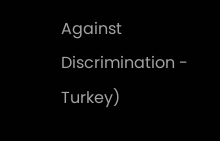Against Discrimination - Turkey)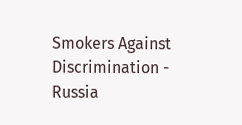Smokers Against Discrimination - Russia